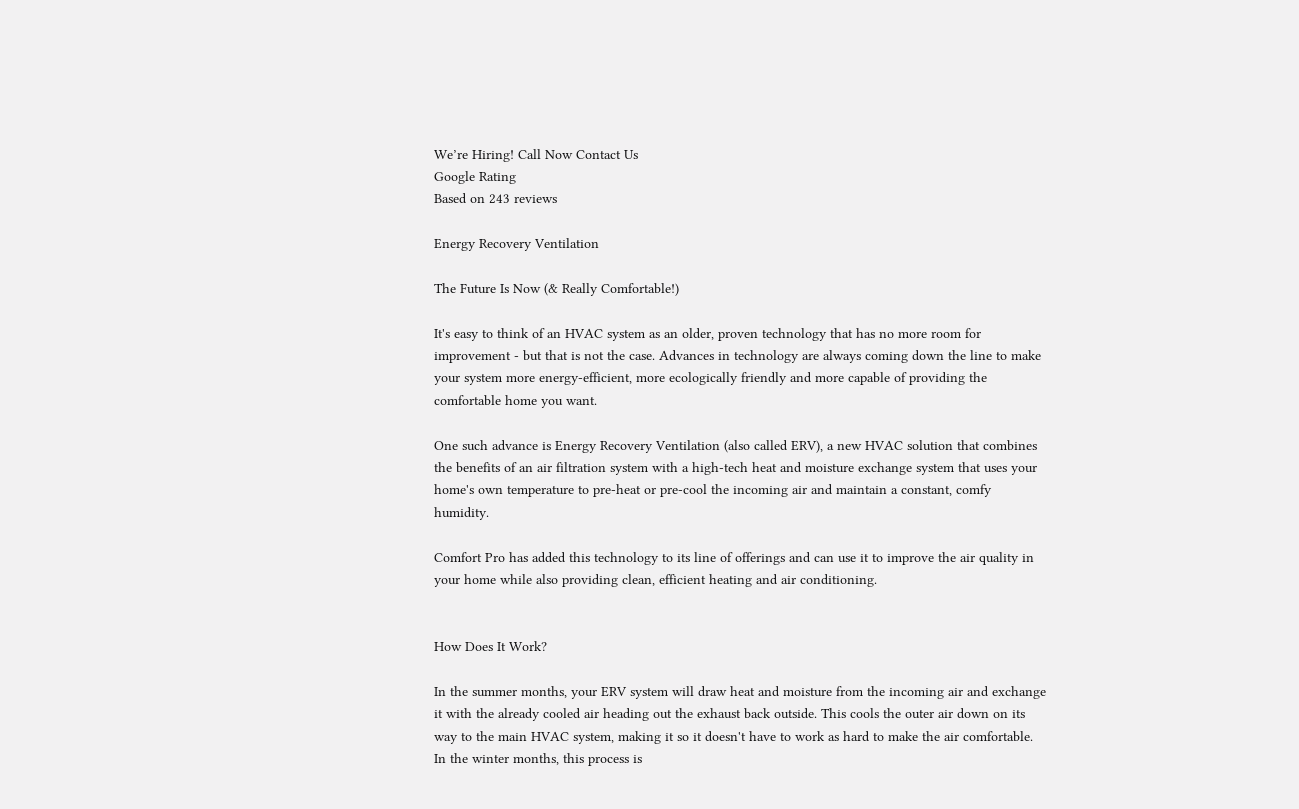We’re Hiring! Call Now Contact Us
Google Rating
Based on 243 reviews

Energy Recovery Ventilation

The Future Is Now (& Really Comfortable!)

It's easy to think of an HVAC system as an older, proven technology that has no more room for improvement - but that is not the case. Advances in technology are always coming down the line to make your system more energy-efficient, more ecologically friendly and more capable of providing the comfortable home you want.

One such advance is Energy Recovery Ventilation (also called ERV), a new HVAC solution that combines the benefits of an air filtration system with a high-tech heat and moisture exchange system that uses your home's own temperature to pre-heat or pre-cool the incoming air and maintain a constant, comfy humidity.

Comfort Pro has added this technology to its line of offerings and can use it to improve the air quality in your home while also providing clean, efficient heating and air conditioning.


How Does It Work?

In the summer months, your ERV system will draw heat and moisture from the incoming air and exchange it with the already cooled air heading out the exhaust back outside. This cools the outer air down on its way to the main HVAC system, making it so it doesn't have to work as hard to make the air comfortable. In the winter months, this process is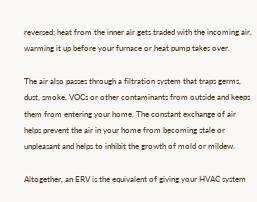reversed; heat from the inner air gets traded with the incoming air, warming it up before your furnace or heat pump takes over.

The air also passes through a filtration system that traps germs, dust, smoke, VOCs or other contaminants from outside and keeps them from entering your home. The constant exchange of air helps prevent the air in your home from becoming stale or unpleasant and helps to inhibit the growth of mold or mildew.

Altogether, an ERV is the equivalent of giving your HVAC system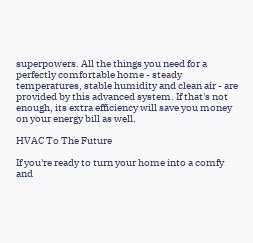superpowers. All the things you need for a perfectly comfortable home - steady temperatures, stable humidity and clean air - are provided by this advanced system. If that's not enough, its extra efficiency will save you money on your energy bill as well.

HVAC To The Future

If you're ready to turn your home into a comfy and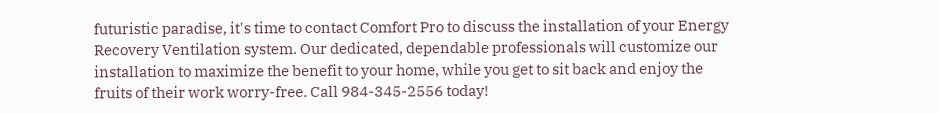futuristic paradise, it's time to contact Comfort Pro to discuss the installation of your Energy Recovery Ventilation system. Our dedicated, dependable professionals will customize our installation to maximize the benefit to your home, while you get to sit back and enjoy the fruits of their work worry-free. Call 984-345-2556 today!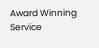Award Winning Service